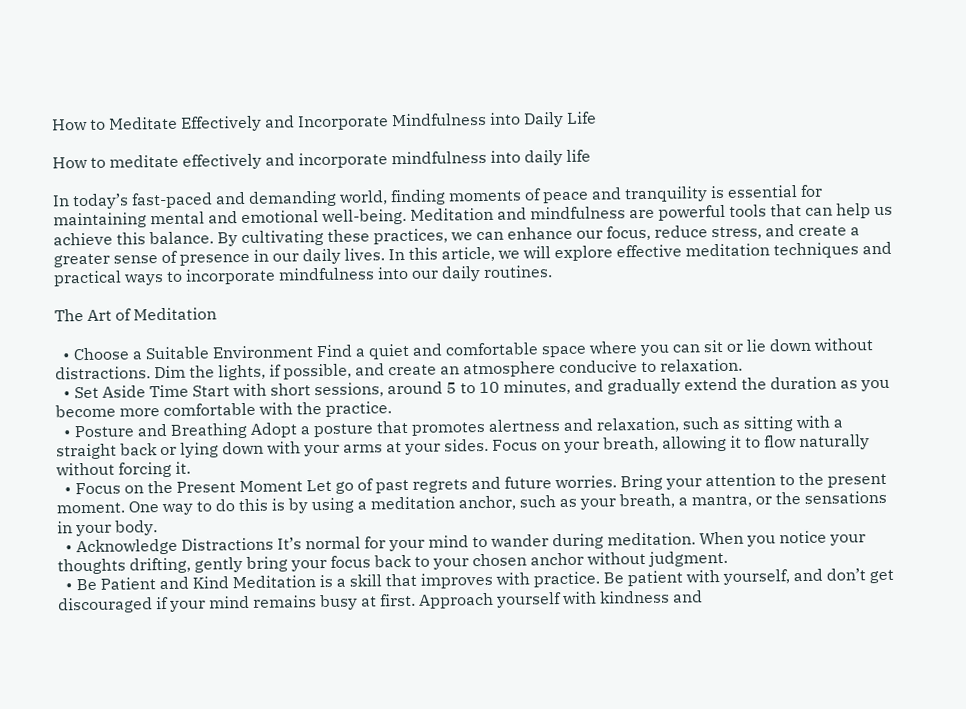How to Meditate Effectively and Incorporate Mindfulness into Daily Life

How to meditate effectively and incorporate mindfulness into daily life

In today’s fast-paced and demanding world, finding moments of peace and tranquility is essential for maintaining mental and emotional well-being. Meditation and mindfulness are powerful tools that can help us achieve this balance. By cultivating these practices, we can enhance our focus, reduce stress, and create a greater sense of presence in our daily lives. In this article, we will explore effective meditation techniques and practical ways to incorporate mindfulness into our daily routines.

The Art of Meditation

  • Choose a Suitable Environment Find a quiet and comfortable space where you can sit or lie down without distractions. Dim the lights, if possible, and create an atmosphere conducive to relaxation.
  • Set Aside Time Start with short sessions, around 5 to 10 minutes, and gradually extend the duration as you become more comfortable with the practice.
  • Posture and Breathing Adopt a posture that promotes alertness and relaxation, such as sitting with a straight back or lying down with your arms at your sides. Focus on your breath, allowing it to flow naturally without forcing it.
  • Focus on the Present Moment Let go of past regrets and future worries. Bring your attention to the present moment. One way to do this is by using a meditation anchor, such as your breath, a mantra, or the sensations in your body.
  • Acknowledge Distractions It’s normal for your mind to wander during meditation. When you notice your thoughts drifting, gently bring your focus back to your chosen anchor without judgment.
  • Be Patient and Kind Meditation is a skill that improves with practice. Be patient with yourself, and don’t get discouraged if your mind remains busy at first. Approach yourself with kindness and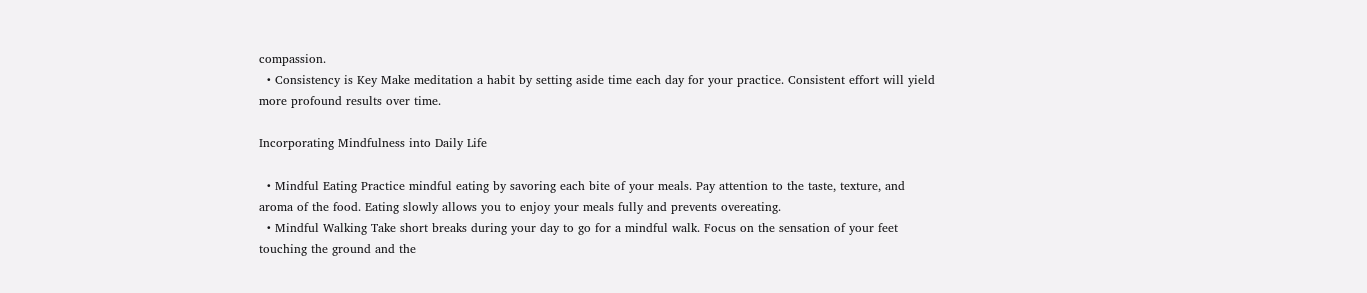compassion.
  • Consistency is Key Make meditation a habit by setting aside time each day for your practice. Consistent effort will yield more profound results over time.

Incorporating Mindfulness into Daily Life

  • Mindful Eating Practice mindful eating by savoring each bite of your meals. Pay attention to the taste, texture, and aroma of the food. Eating slowly allows you to enjoy your meals fully and prevents overeating.
  • Mindful Walking Take short breaks during your day to go for a mindful walk. Focus on the sensation of your feet touching the ground and the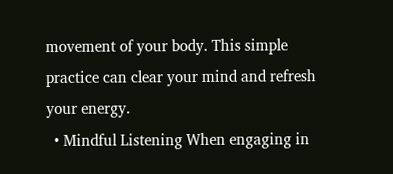movement of your body. This simple practice can clear your mind and refresh your energy.
  • Mindful Listening When engaging in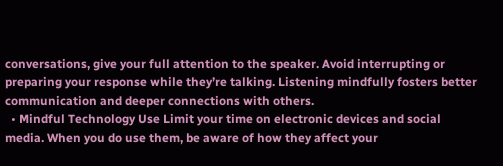conversations, give your full attention to the speaker. Avoid interrupting or preparing your response while they’re talking. Listening mindfully fosters better communication and deeper connections with others.
  • Mindful Technology Use Limit your time on electronic devices and social media. When you do use them, be aware of how they affect your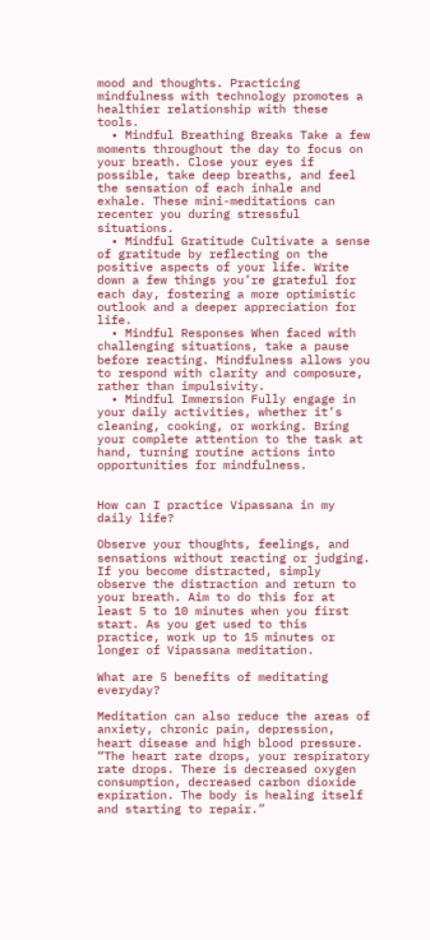mood and thoughts. Practicing mindfulness with technology promotes a healthier relationship with these tools.
  • Mindful Breathing Breaks Take a few moments throughout the day to focus on your breath. Close your eyes if possible, take deep breaths, and feel the sensation of each inhale and exhale. These mini-meditations can recenter you during stressful situations.
  • Mindful Gratitude Cultivate a sense of gratitude by reflecting on the positive aspects of your life. Write down a few things you’re grateful for each day, fostering a more optimistic outlook and a deeper appreciation for life.
  • Mindful Responses When faced with challenging situations, take a pause before reacting. Mindfulness allows you to respond with clarity and composure, rather than impulsivity.
  • Mindful Immersion Fully engage in your daily activities, whether it’s cleaning, cooking, or working. Bring your complete attention to the task at hand, turning routine actions into opportunities for mindfulness.


How can I practice Vipassana in my daily life?

Observe your thoughts, feelings, and sensations without reacting or judging. If you become distracted, simply observe the distraction and return to your breath. Aim to do this for at least 5 to 10 minutes when you first start. As you get used to this practice, work up to 15 minutes or longer of Vipassana meditation.

What are 5 benefits of meditating everyday?

Meditation can also reduce the areas of anxiety, chronic pain, depression, heart disease and high blood pressure. “The heart rate drops, your respiratory rate drops. There is decreased oxygen consumption, decreased carbon dioxide expiration. The body is healing itself and starting to repair.”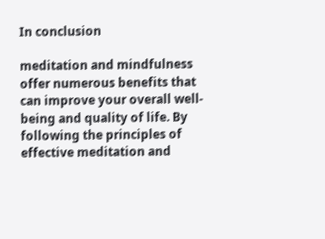In conclusion

meditation and mindfulness offer numerous benefits that can improve your overall well-being and quality of life. By following the principles of effective meditation and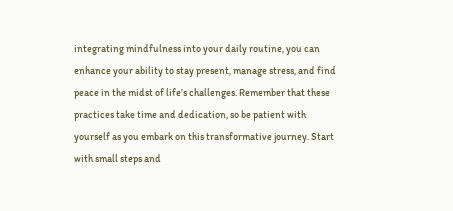integrating mindfulness into your daily routine, you can enhance your ability to stay present, manage stress, and find peace in the midst of life’s challenges. Remember that these practices take time and dedication, so be patient with yourself as you embark on this transformative journey. Start with small steps and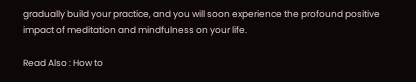gradually build your practice, and you will soon experience the profound positive impact of meditation and mindfulness on your life.

Read Also : How to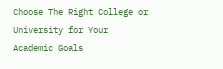Choose The Right College or University for Your Academic Goals